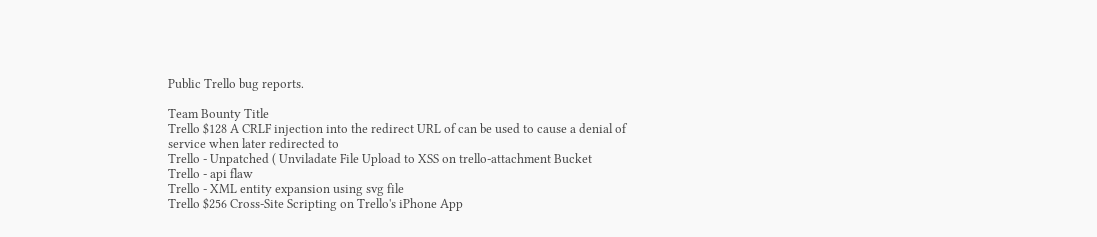Public Trello bug reports.

Team Bounty Title
Trello $128 A CRLF injection into the redirect URL of can be used to cause a denial of service when later redirected to
Trello - Unpatched ( Unviladate File Upload to XSS on trello-attachment Bucket
Trello - api flaw
Trello - XML entity expansion using svg file
Trello $256 Cross-Site Scripting on Trello's iPhone App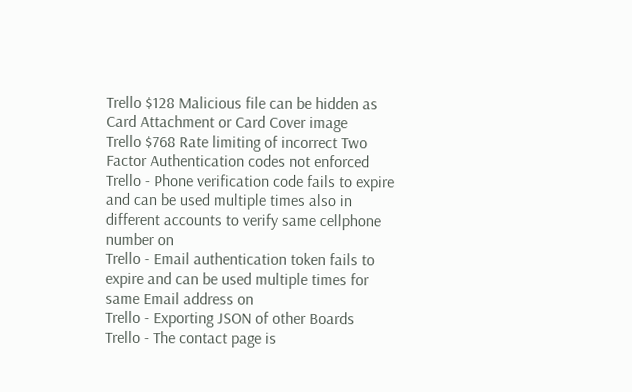Trello $128 Malicious file can be hidden as Card Attachment or Card Cover image
Trello $768 Rate limiting of incorrect Two Factor Authentication codes not enforced
Trello - Phone verification code fails to expire and can be used multiple times also in different accounts to verify same cellphone number on
Trello - Email authentication token fails to expire and can be used multiple times for same Email address on
Trello - Exporting JSON of other Boards
Trello - The contact page is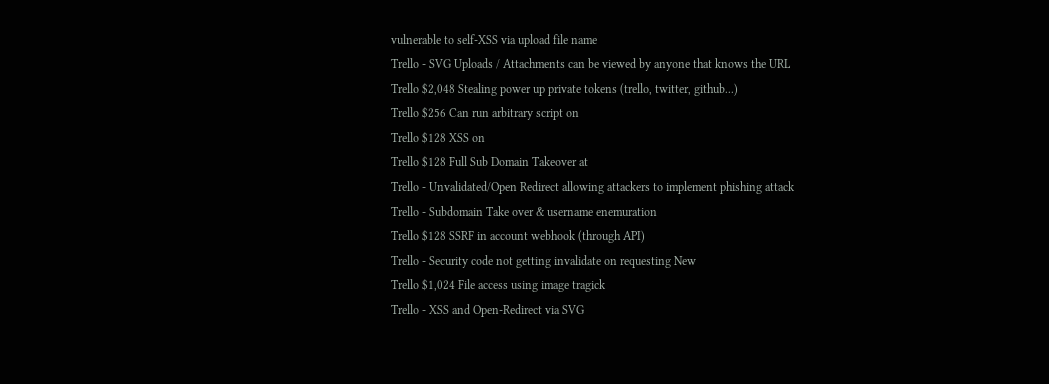vulnerable to self-XSS via upload file name
Trello - SVG Uploads / Attachments can be viewed by anyone that knows the URL
Trello $2,048 Stealing power up private tokens (trello, twitter, github...)
Trello $256 Can run arbitrary script on
Trello $128 XSS on
Trello $128 Full Sub Domain Takeover at
Trello - Unvalidated/Open Redirect allowing attackers to implement phishing attack
Trello - Subdomain Take over & username enemuration
Trello $128 SSRF in account webhook (through API)
Trello - Security code not getting invalidate on requesting New
Trello $1,024 File access using image tragick
Trello - XSS and Open-Redirect via SVG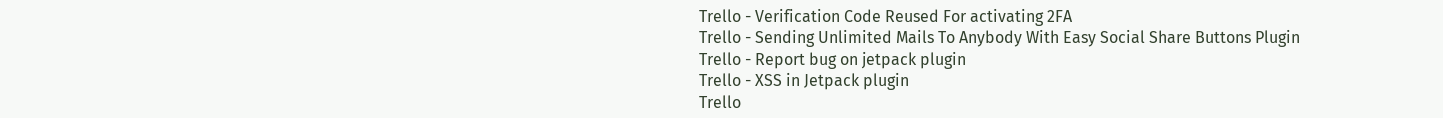Trello - Verification Code Reused For activating 2FA
Trello - Sending Unlimited Mails To Anybody With Easy Social Share Buttons Plugin
Trello - Report bug on jetpack plugin
Trello - XSS in Jetpack plugin
Trello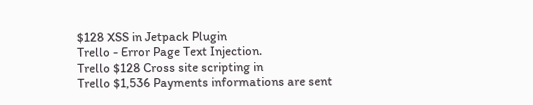$128 XSS in Jetpack Plugin
Trello - Error Page Text Injection.
Trello $128 Cross site scripting in
Trello $1,536 Payments informations are sent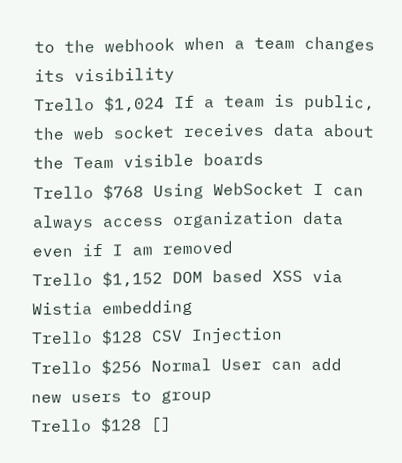to the webhook when a team changes its visibility
Trello $1,024 If a team is public, the web socket receives data about the Team visible boards
Trello $768 Using WebSocket I can always access organization data even if I am removed
Trello $1,152 DOM based XSS via Wistia embedding
Trello $128 CSV Injection
Trello $256 Normal User can add new users to group
Trello $128 []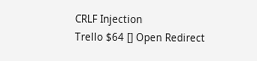CRLF Injection
Trello $64 [] Open Redirect